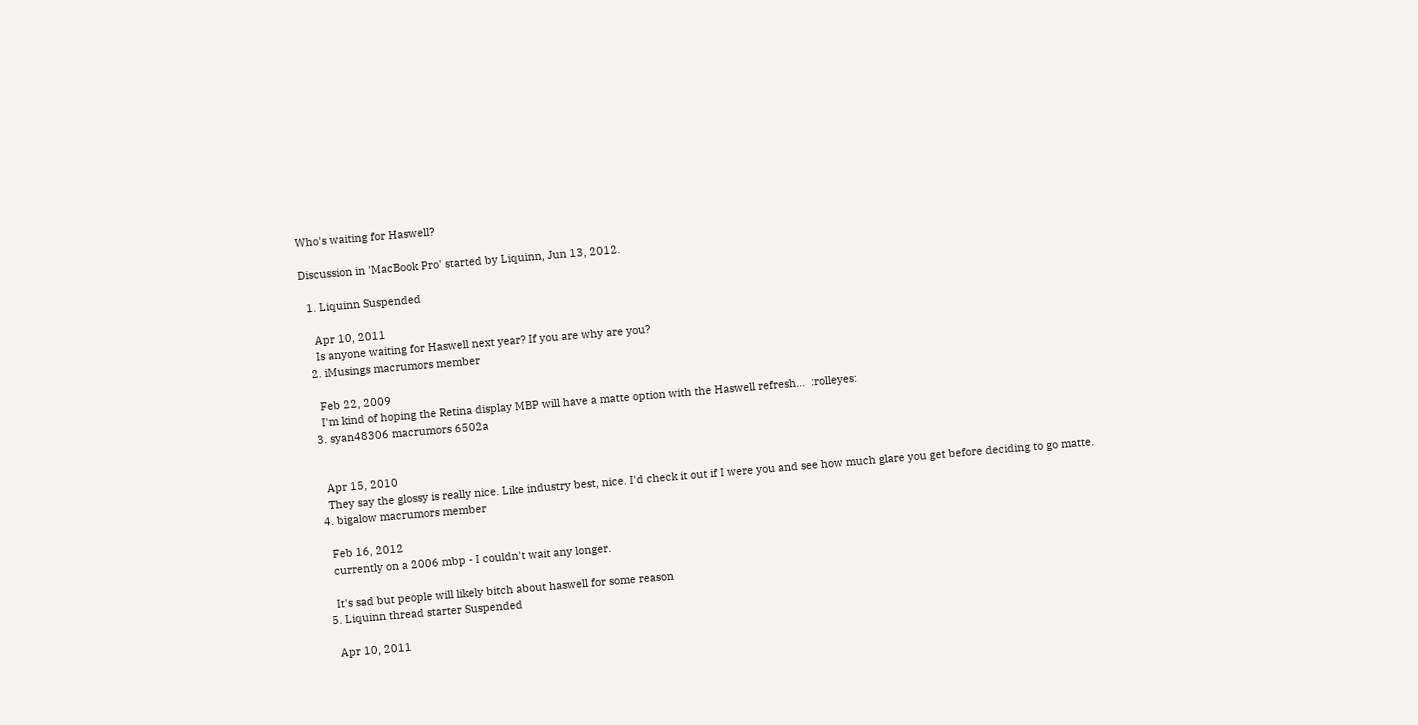Who's waiting for Haswell?

Discussion in 'MacBook Pro' started by Liquinn, Jun 13, 2012.

  1. Liquinn Suspended

    Apr 10, 2011
    Is anyone waiting for Haswell next year? If you are why are you?
  2. iMusings macrumors member

    Feb 22, 2009
    I'm kind of hoping the Retina display MBP will have a matte option with the Haswell refresh…  :rolleyes:
  3. syan48306 macrumors 6502a


    Apr 15, 2010
    They say the glossy is really nice. Like industry best, nice. I'd check it out if I were you and see how much glare you get before deciding to go matte.
  4. bigalow macrumors member

    Feb 16, 2012
    currently on a 2006 mbp - I couldn't wait any longer.

    It's sad but people will likely bitch about haswell for some reason
  5. Liquinn thread starter Suspended

    Apr 10, 2011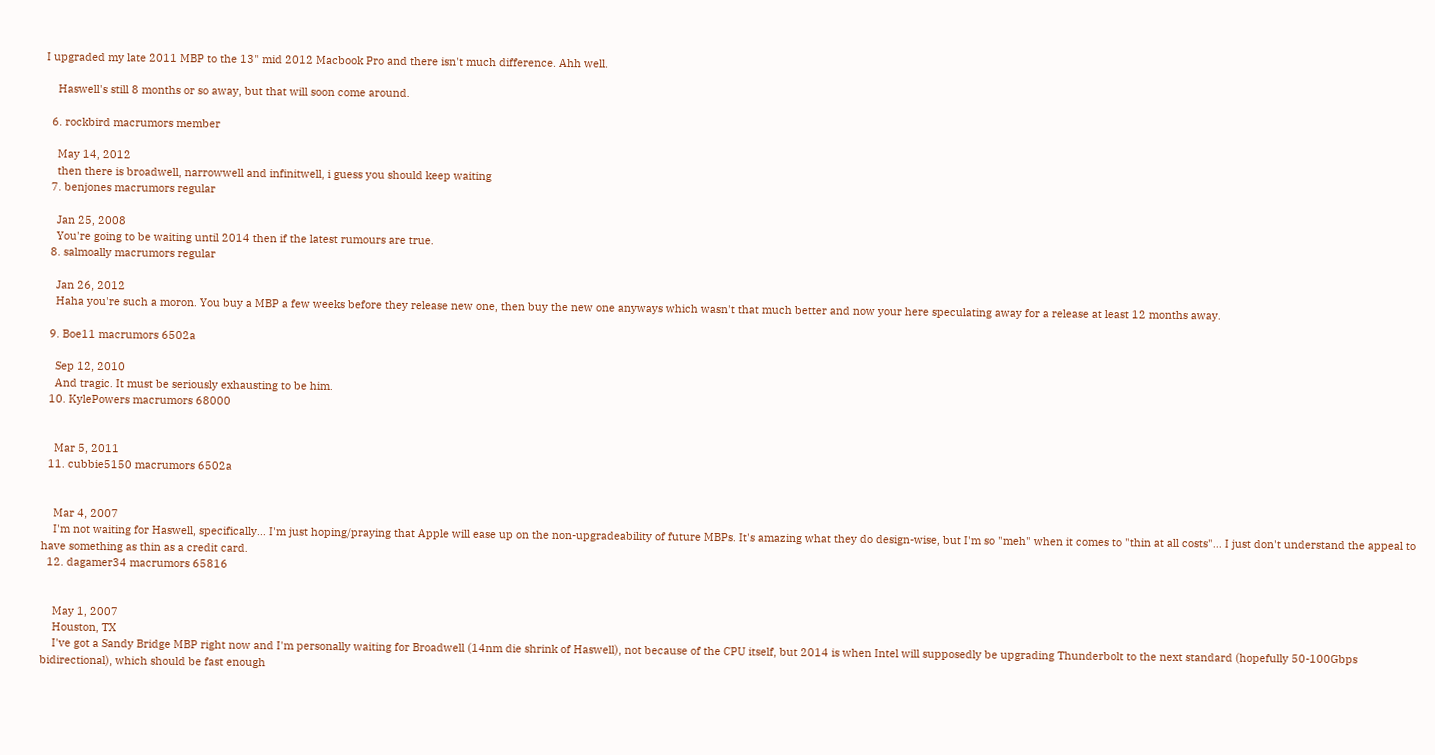I upgraded my late 2011 MBP to the 13" mid 2012 Macbook Pro and there isn't much difference. Ahh well.

    Haswell's still 8 months or so away, but that will soon come around.

  6. rockbird macrumors member

    May 14, 2012
    then there is broadwell, narrowwell and infinitwell, i guess you should keep waiting
  7. benjones macrumors regular

    Jan 25, 2008
    You're going to be waiting until 2014 then if the latest rumours are true.
  8. salmoally macrumors regular

    Jan 26, 2012
    Haha you're such a moron. You buy a MBP a few weeks before they release new one, then buy the new one anyways which wasn't that much better and now your here speculating away for a release at least 12 months away.

  9. Boe11 macrumors 6502a

    Sep 12, 2010
    And tragic. It must be seriously exhausting to be him.
  10. KylePowers macrumors 68000


    Mar 5, 2011
  11. cubbie5150 macrumors 6502a


    Mar 4, 2007
    I'm not waiting for Haswell, specifically... I'm just hoping/praying that Apple will ease up on the non-upgradeability of future MBPs. It's amazing what they do design-wise, but I'm so "meh" when it comes to "thin at all costs"... I just don't understand the appeal to have something as thin as a credit card.
  12. dagamer34 macrumors 65816


    May 1, 2007
    Houston, TX
    I've got a Sandy Bridge MBP right now and I'm personally waiting for Broadwell (14nm die shrink of Haswell), not because of the CPU itself, but 2014 is when Intel will supposedly be upgrading Thunderbolt to the next standard (hopefully 50-100Gbps bidirectional), which should be fast enough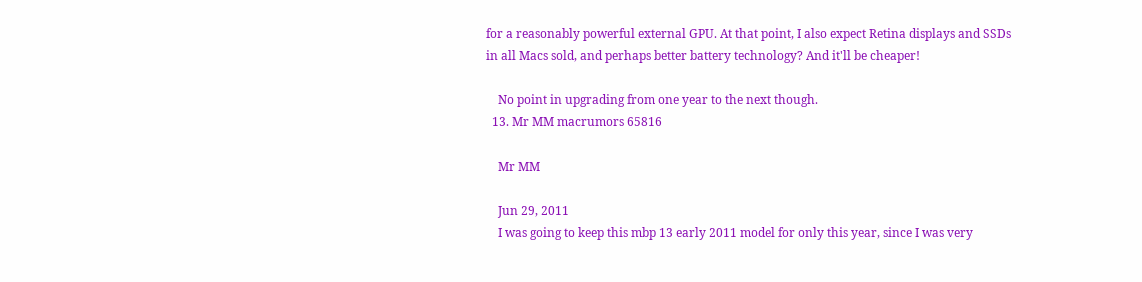for a reasonably powerful external GPU. At that point, I also expect Retina displays and SSDs in all Macs sold, and perhaps better battery technology? And it'll be cheaper!

    No point in upgrading from one year to the next though.
  13. Mr MM macrumors 65816

    Mr MM

    Jun 29, 2011
    I was going to keep this mbp 13 early 2011 model for only this year, since I was very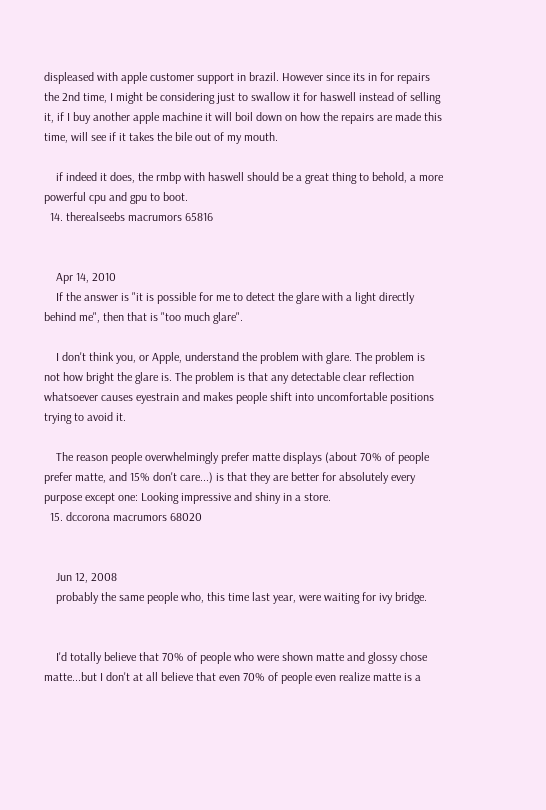displeased with apple customer support in brazil. However since its in for repairs the 2nd time, I might be considering just to swallow it for haswell instead of selling it, if I buy another apple machine it will boil down on how the repairs are made this time, will see if it takes the bile out of my mouth.

    if indeed it does, the rmbp with haswell should be a great thing to behold, a more powerful cpu and gpu to boot.
  14. therealseebs macrumors 65816


    Apr 14, 2010
    If the answer is "it is possible for me to detect the glare with a light directly behind me", then that is "too much glare".

    I don't think you, or Apple, understand the problem with glare. The problem is not how bright the glare is. The problem is that any detectable clear reflection whatsoever causes eyestrain and makes people shift into uncomfortable positions trying to avoid it.

    The reason people overwhelmingly prefer matte displays (about 70% of people prefer matte, and 15% don't care...) is that they are better for absolutely every purpose except one: Looking impressive and shiny in a store.
  15. dccorona macrumors 68020


    Jun 12, 2008
    probably the same people who, this time last year, were waiting for ivy bridge.


    I'd totally believe that 70% of people who were shown matte and glossy chose matte...but I don't at all believe that even 70% of people even realize matte is a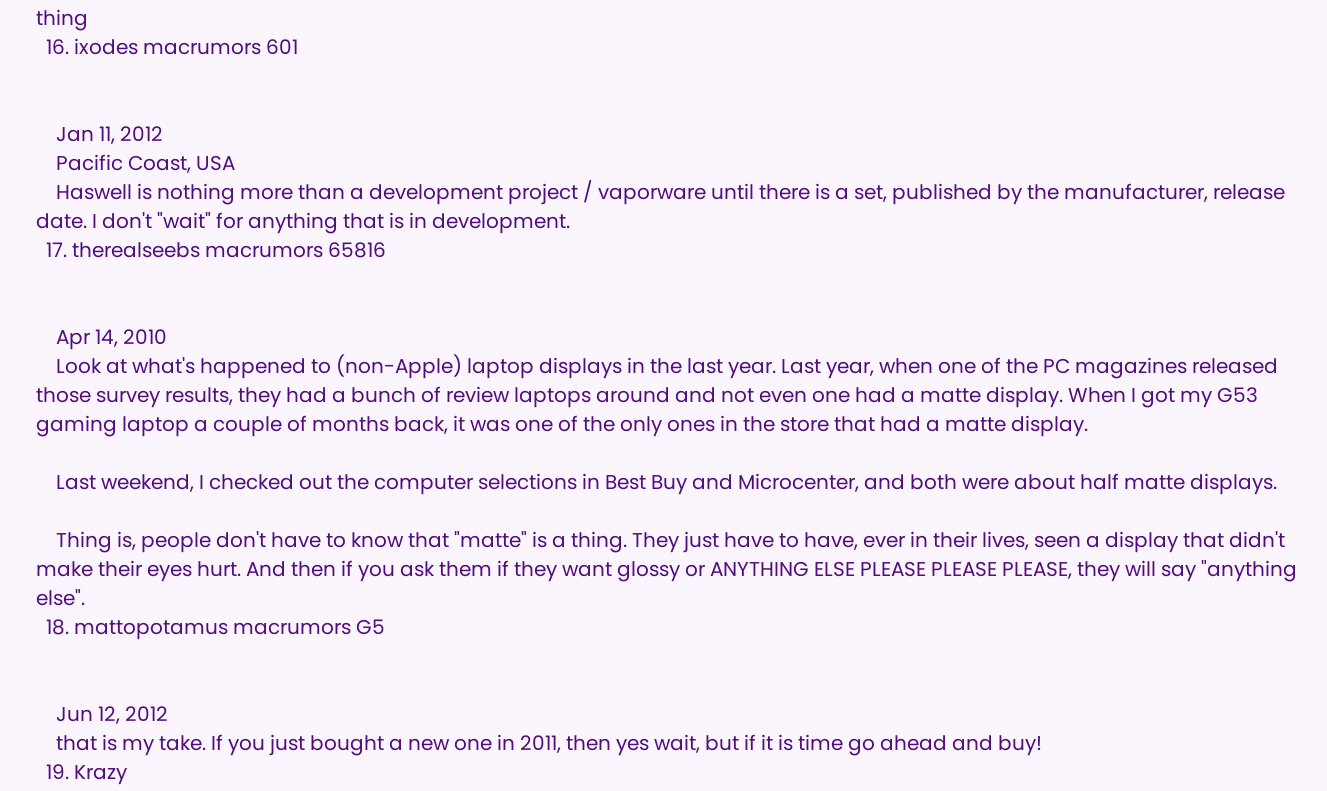thing
  16. ixodes macrumors 601


    Jan 11, 2012
    Pacific Coast, USA
    Haswell is nothing more than a development project / vaporware until there is a set, published by the manufacturer, release date. I don't "wait" for anything that is in development.
  17. therealseebs macrumors 65816


    Apr 14, 2010
    Look at what's happened to (non-Apple) laptop displays in the last year. Last year, when one of the PC magazines released those survey results, they had a bunch of review laptops around and not even one had a matte display. When I got my G53 gaming laptop a couple of months back, it was one of the only ones in the store that had a matte display.

    Last weekend, I checked out the computer selections in Best Buy and Microcenter, and both were about half matte displays.

    Thing is, people don't have to know that "matte" is a thing. They just have to have, ever in their lives, seen a display that didn't make their eyes hurt. And then if you ask them if they want glossy or ANYTHING ELSE PLEASE PLEASE PLEASE, they will say "anything else".
  18. mattopotamus macrumors G5


    Jun 12, 2012
    that is my take. If you just bought a new one in 2011, then yes wait, but if it is time go ahead and buy!
  19. Krazy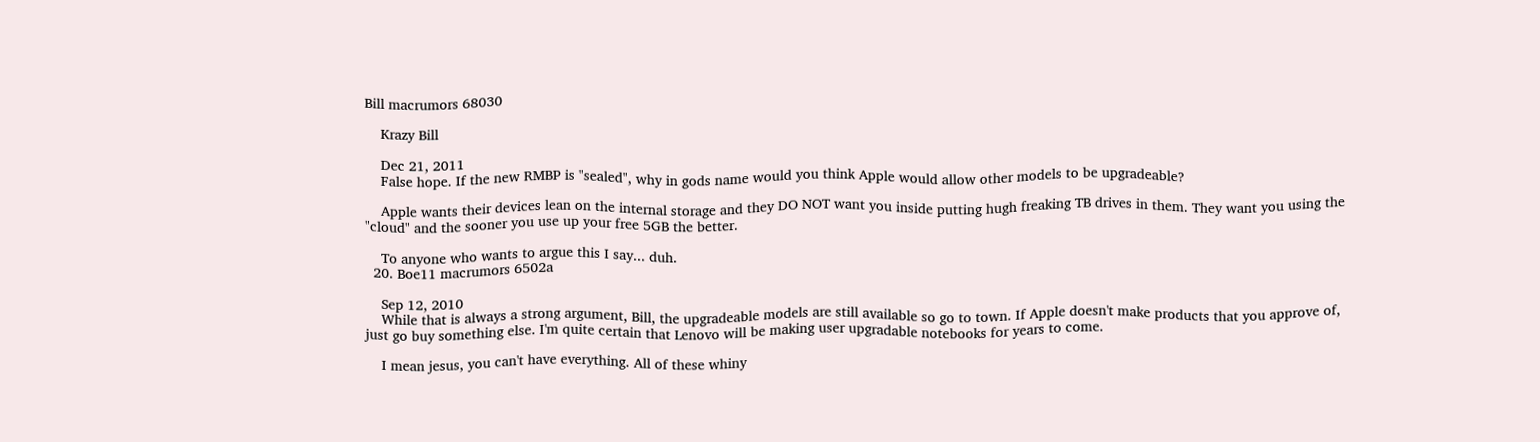Bill macrumors 68030

    Krazy Bill

    Dec 21, 2011
    False hope. If the new RMBP is "sealed", why in gods name would you think Apple would allow other models to be upgradeable?

    Apple wants their devices lean on the internal storage and they DO NOT want you inside putting hugh freaking TB drives in them. They want you using the "cloud" and the sooner you use up your free 5GB the better.

    To anyone who wants to argue this I say... duh.
  20. Boe11 macrumors 6502a

    Sep 12, 2010
    While that is always a strong argument, Bill, the upgradeable models are still available so go to town. If Apple doesn't make products that you approve of, just go buy something else. I'm quite certain that Lenovo will be making user upgradable notebooks for years to come.

    I mean jesus, you can't have everything. All of these whiny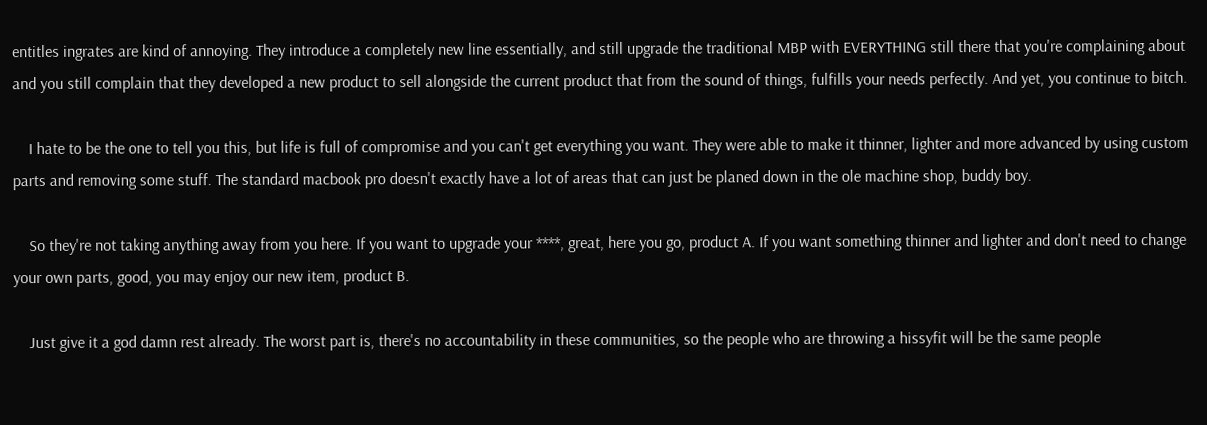entitles ingrates are kind of annoying. They introduce a completely new line essentially, and still upgrade the traditional MBP with EVERYTHING still there that you're complaining about and you still complain that they developed a new product to sell alongside the current product that from the sound of things, fulfills your needs perfectly. And yet, you continue to bitch.

    I hate to be the one to tell you this, but life is full of compromise and you can't get everything you want. They were able to make it thinner, lighter and more advanced by using custom parts and removing some stuff. The standard macbook pro doesn't exactly have a lot of areas that can just be planed down in the ole machine shop, buddy boy.

    So they're not taking anything away from you here. If you want to upgrade your ****, great, here you go, product A. If you want something thinner and lighter and don't need to change your own parts, good, you may enjoy our new item, product B.

    Just give it a god damn rest already. The worst part is, there's no accountability in these communities, so the people who are throwing a hissyfit will be the same people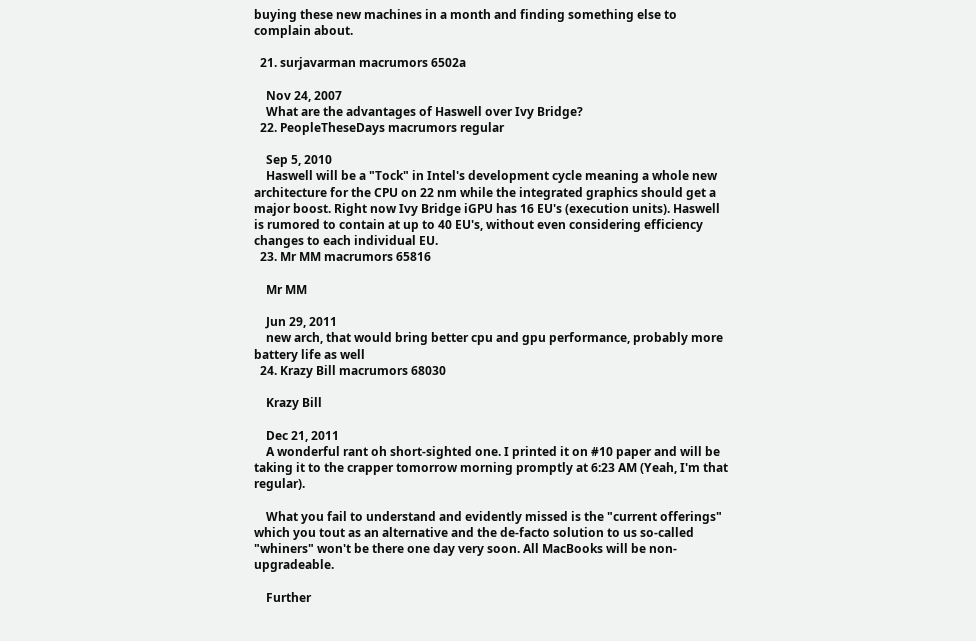buying these new machines in a month and finding something else to complain about.

  21. surjavarman macrumors 6502a

    Nov 24, 2007
    What are the advantages of Haswell over Ivy Bridge?
  22. PeopleTheseDays macrumors regular

    Sep 5, 2010
    Haswell will be a "Tock" in Intel's development cycle meaning a whole new architecture for the CPU on 22 nm while the integrated graphics should get a major boost. Right now Ivy Bridge iGPU has 16 EU's (execution units). Haswell is rumored to contain at up to 40 EU's, without even considering efficiency changes to each individual EU.
  23. Mr MM macrumors 65816

    Mr MM

    Jun 29, 2011
    new arch, that would bring better cpu and gpu performance, probably more battery life as well
  24. Krazy Bill macrumors 68030

    Krazy Bill

    Dec 21, 2011
    A wonderful rant oh short-sighted one. I printed it on #10 paper and will be taking it to the crapper tomorrow morning promptly at 6:23 AM (Yeah, I'm that regular).

    What you fail to understand and evidently missed is the "current offerings" which you tout as an alternative and the de-facto solution to us so-called "whiners" won't be there one day very soon. All MacBooks will be non-upgradeable.

    Further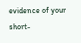evidence of your short-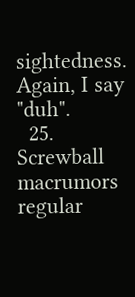sightedness. Again, I say "duh".
  25. Screwball macrumors regular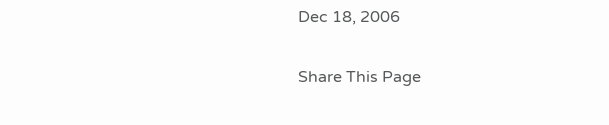Dec 18, 2006

Share This Page